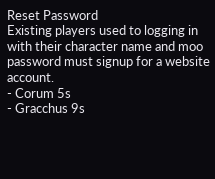Reset Password
Existing players used to logging in with their character name and moo password must signup for a website account.
- Corum 5s
- Gracchus 9s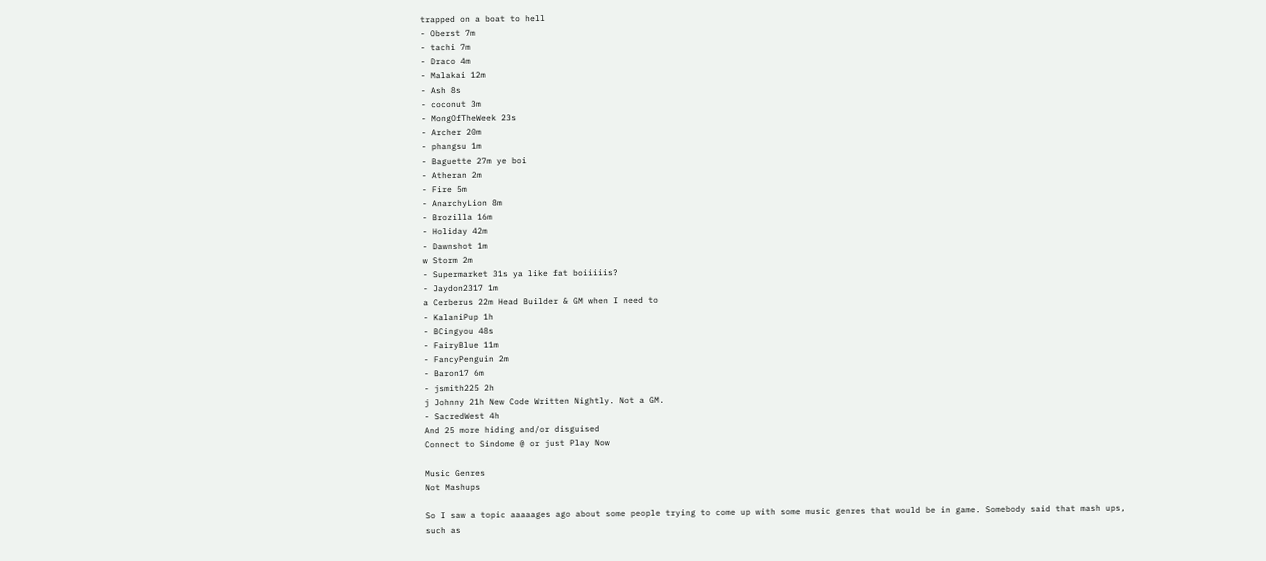trapped on a boat to hell
- Oberst 7m
- tachi 7m
- Draco 4m
- Malakai 12m
- Ash 8s
- coconut 3m
- MongOfTheWeek 23s
- Archer 20m
- phangsu 1m
- Baguette 27m ye boi
- Atheran 2m
- Fire 5m
- AnarchyLion 8m
- Brozilla 16m
- Holiday 42m
- Dawnshot 1m
w Storm 2m
- Supermarket 31s ya like fat boiiiiis?
- Jaydon2317 1m
a Cerberus 22m Head Builder & GM when I need to
- KalaniPup 1h
- BCingyou 48s
- FairyBlue 11m
- FancyPenguin 2m
- Baron17 6m
- jsmith225 2h
j Johnny 21h New Code Written Nightly. Not a GM.
- SacredWest 4h
And 25 more hiding and/or disguised
Connect to Sindome @ or just Play Now

Music Genres
Not Mashups

So I saw a topic aaaaages ago about some people trying to come up with some music genres that would be in game. Somebody said that mash ups, such as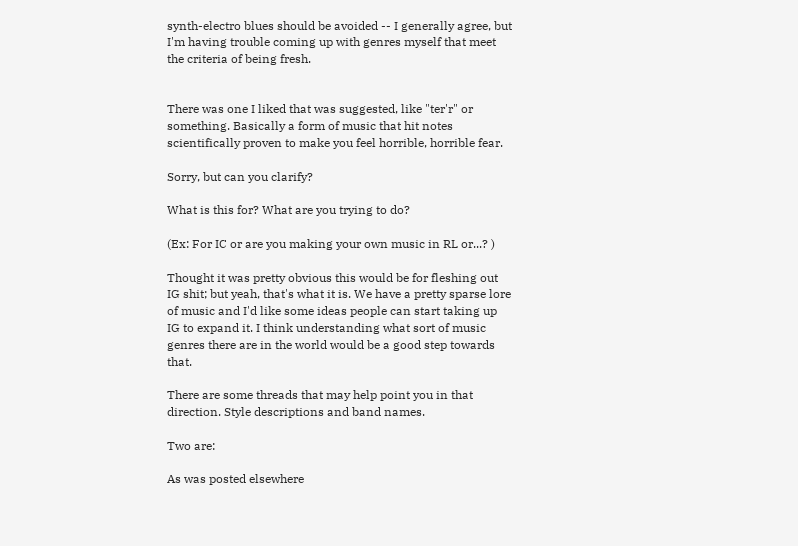synth-electro blues should be avoided -- I generally agree, but I'm having trouble coming up with genres myself that meet the criteria of being fresh.


There was one I liked that was suggested, like "ter'r" or something. Basically a form of music that hit notes scientifically proven to make you feel horrible, horrible fear.

Sorry, but can you clarify?

What is this for? What are you trying to do?

(Ex: For IC or are you making your own music in RL or...? )

Thought it was pretty obvious this would be for fleshing out IG shit; but yeah, that's what it is. We have a pretty sparse lore of music and I'd like some ideas people can start taking up IG to expand it. I think understanding what sort of music genres there are in the world would be a good step towards that.

There are some threads that may help point you in that direction. Style descriptions and band names.

Two are:

As was posted elsewhere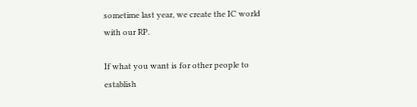sometime last year, we create the IC world with our RP.

If what you want is for other people to establish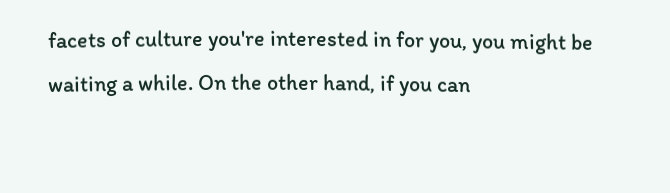facets of culture you're interested in for you, you might be waiting a while. On the other hand, if you can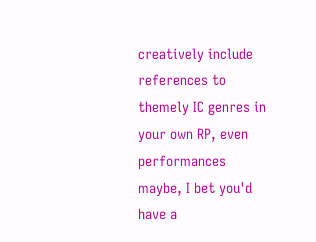creatively include references to themely IC genres in your own RP, even performances maybe, I bet you'd have a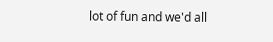lot of fun and we'd all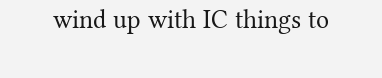wind up with IC things to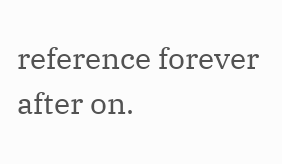reference forever after on.